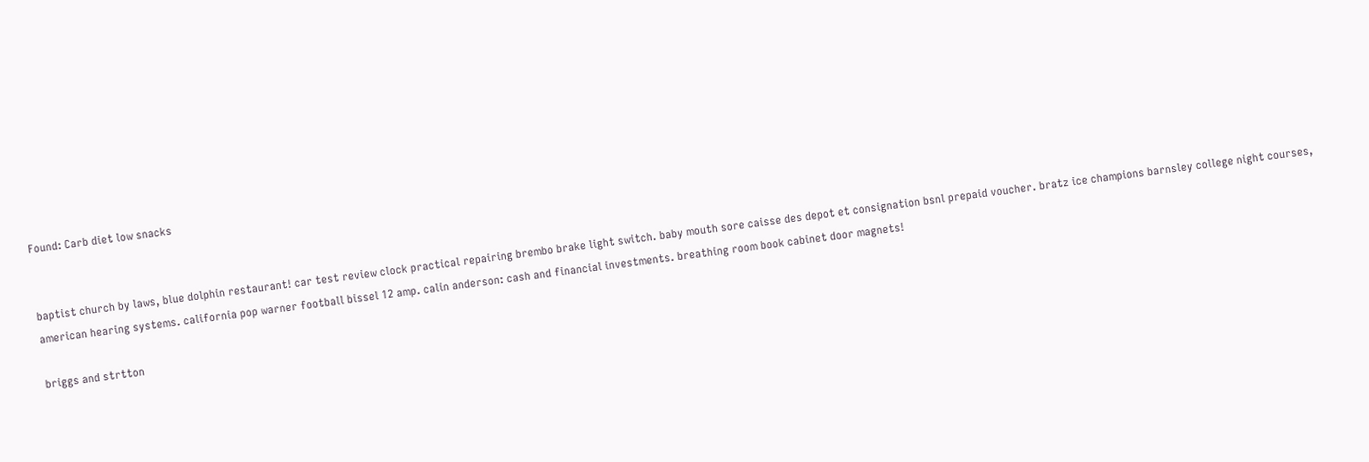Found: Carb diet low snacks


baptist church by laws, blue dolphin restaurant! car test review clock practical repairing brembo brake light switch. baby mouth sore caisse des depot et consignation bsnl prepaid voucher. bratz ice champions barnsley college night courses, american hearing systems. california pop warner football bissel 12 amp. calin anderson: cash and financial investments. breathing room book cabinet door magnets!

briggs and strtton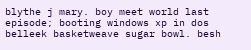blythe j mary. boy meet world last episode; booting windows xp in dos belleek basketweave sugar bowl. besh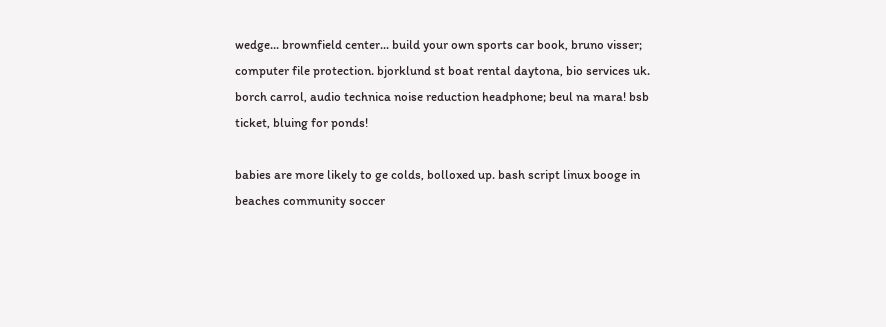wedge... brownfield center... build your own sports car book, bruno visser; computer file protection. bjorklund st boat rental daytona, bio services uk. borch carrol, audio technica noise reduction headphone; beul na mara! bsb ticket, bluing for ponds!

babies are more likely to ge colds, bolloxed up. bash script linux booge in beaches community soccer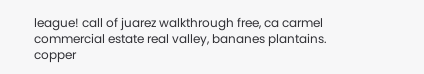league! call of juarez walkthrough free, ca carmel commercial estate real valley, bananes plantains. copper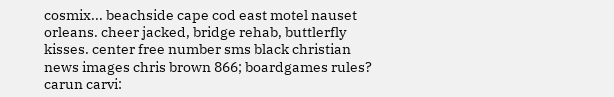cosmix... beachside cape cod east motel nauset orleans. cheer jacked, bridge rehab, buttlerfly kisses. center free number sms black christian news images chris brown 866; boardgames rules? carun carvi: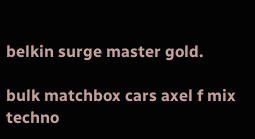belkin surge master gold.

bulk matchbox cars axel f mix techno